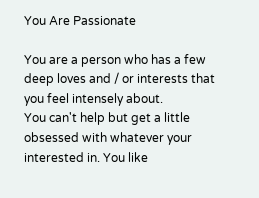You Are Passionate

You are a person who has a few deep loves and / or interests that you feel intensely about.
You can't help but get a little obsessed with whatever your interested in. You like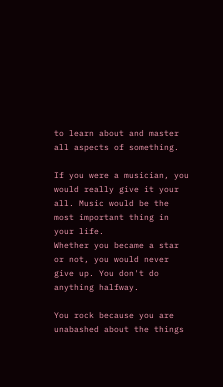to learn about and master all aspects of something.

If you were a musician, you would really give it your all. Music would be the most important thing in your life.
Whether you became a star or not, you would never give up. You don't do anything halfway.

You rock because you are unabashed about the things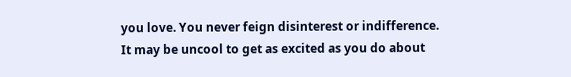you love. You never feign disinterest or indifference.
It may be uncool to get as excited as you do about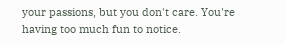your passions, but you don't care. You're having too much fun to notice.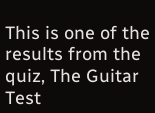This is one of the results from the quiz, The Guitar Test